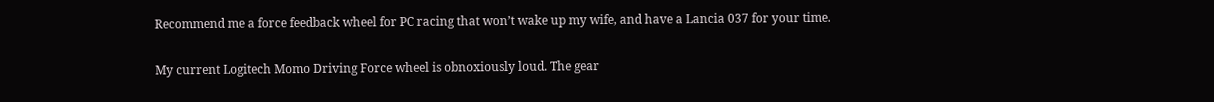Recommend me a force feedback wheel for PC racing that won’t wake up my wife, and have a Lancia 037 for your time.

My current Logitech Momo Driving Force wheel is obnoxiously loud. The gear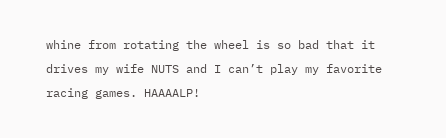whine from rotating the wheel is so bad that it drives my wife NUTS and I can’t play my favorite racing games. HAAAALP!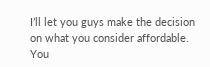I’ll let you guys make the decision on what you consider affordable. You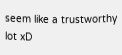seem like a trustworthy lot xD